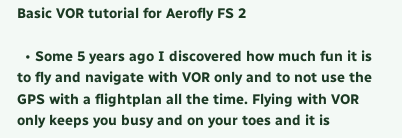Basic VOR tutorial for Aerofly FS 2

  • Some 5 years ago I discovered how much fun it is to fly and navigate with VOR only and to not use the GPS with a flightplan all the time. Flying with VOR only keeps you busy and on your toes and it is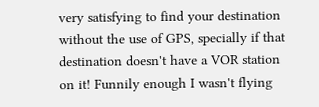very satisfying to find your destination without the use of GPS, specially if that destination doesn't have a VOR station on it! Funnily enough I wasn't flying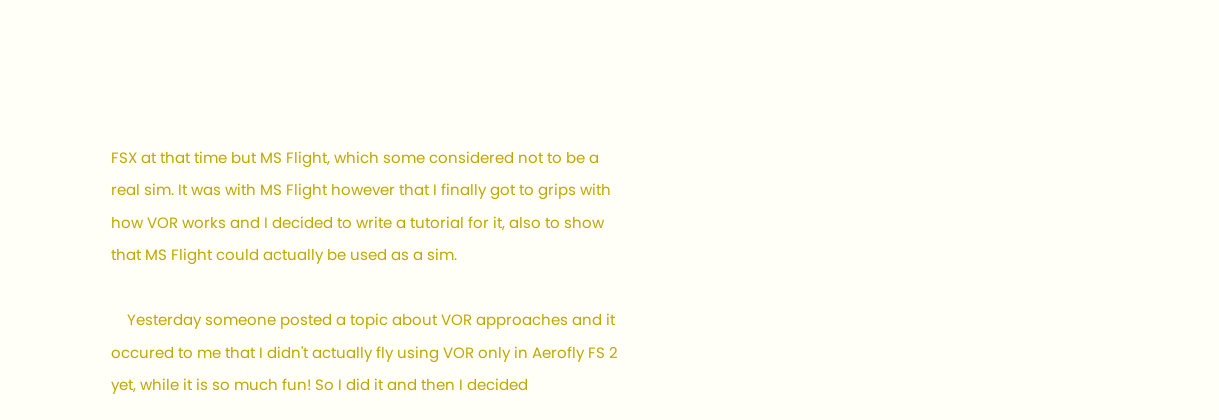FSX at that time but MS Flight, which some considered not to be a real sim. It was with MS Flight however that I finally got to grips with how VOR works and I decided to write a tutorial for it, also to show that MS Flight could actually be used as a sim.

    Yesterday someone posted a topic about VOR approaches and it occured to me that I didn't actually fly using VOR only in Aerofly FS 2 yet, while it is so much fun! So I did it and then I decided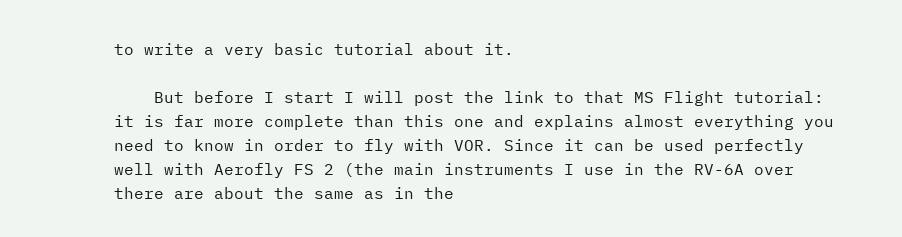to write a very basic tutorial about it.

    But before I start I will post the link to that MS Flight tutorial: it is far more complete than this one and explains almost everything you need to know in order to fly with VOR. Since it can be used perfectly well with Aerofly FS 2 (the main instruments I use in the RV-6A over there are about the same as in the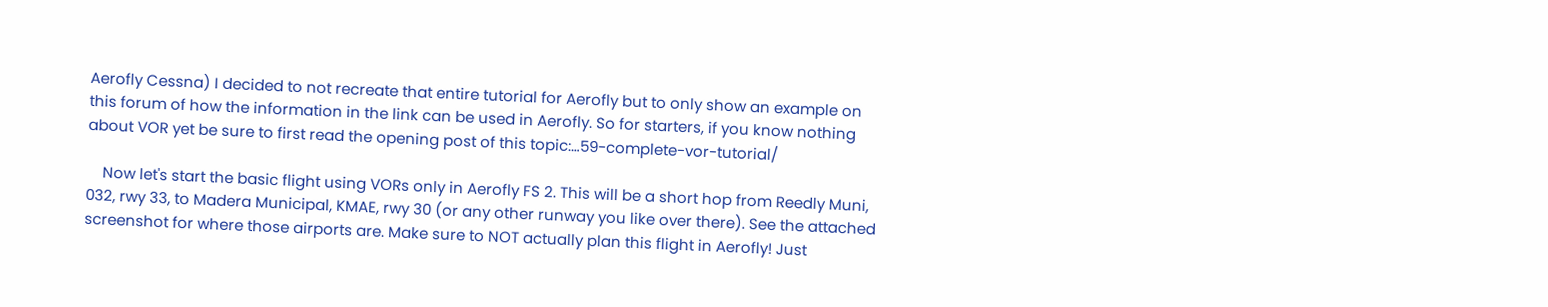Aerofly Cessna) I decided to not recreate that entire tutorial for Aerofly but to only show an example on this forum of how the information in the link can be used in Aerofly. So for starters, if you know nothing about VOR yet be sure to first read the opening post of this topic:…59-complete-vor-tutorial/

    Now let's start the basic flight using VORs only in Aerofly FS 2. This will be a short hop from Reedly Muni, 032, rwy 33, to Madera Municipal, KMAE, rwy 30 (or any other runway you like over there). See the attached screenshot for where those airports are. Make sure to NOT actually plan this flight in Aerofly! Just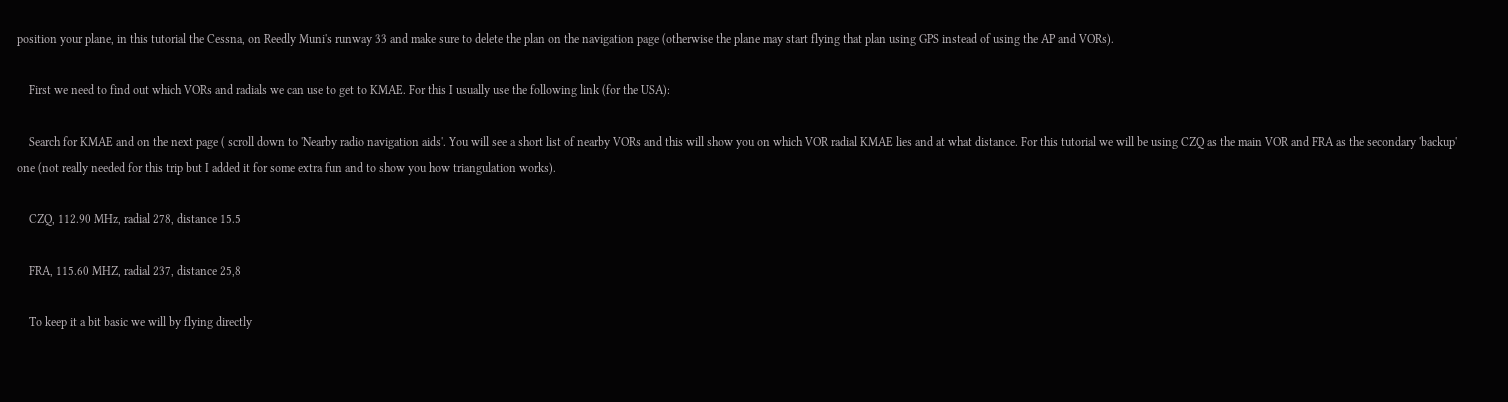position your plane, in this tutorial the Cessna, on Reedly Muni's runway 33 and make sure to delete the plan on the navigation page (otherwise the plane may start flying that plan using GPS instead of using the AP and VORs).

    First we need to find out which VORs and radials we can use to get to KMAE. For this I usually use the following link (for the USA):

    Search for KMAE and on the next page ( scroll down to 'Nearby radio navigation aids'. You will see a short list of nearby VORs and this will show you on which VOR radial KMAE lies and at what distance. For this tutorial we will be using CZQ as the main VOR and FRA as the secondary 'backup' one (not really needed for this trip but I added it for some extra fun and to show you how triangulation works).

    CZQ, 112.90 MHz, radial 278, distance 15.5

    FRA, 115.60 MHZ, radial 237, distance 25,8

    To keep it a bit basic we will by flying directly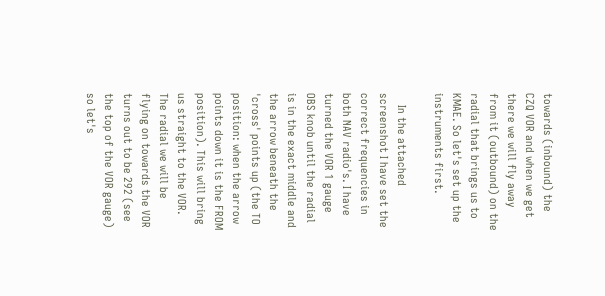towards (inbound) the CZQ VOR and when we get there we will fly away from it (outbound) on the radial that brings us to KMAE. So let's set up the instruments first.

    In the attached screenshot I have set the correct frequencies in both NAV radio's. I have turned the VOR 1 gauge OBS knob until the radial is in the exact middle and the arrow beneath the 'cross' points up (the TO position: when the arrow points down it is the FROM position). This will bring us straight to the VOR. The radial we will be flying on towards the VOR turns out to be 292 (see the top of the VOR gauge) so let's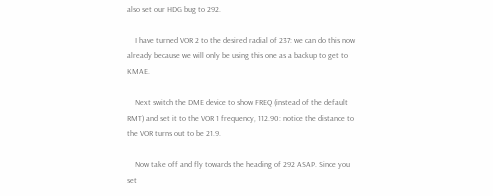also set our HDG bug to 292.

    I have turned VOR 2 to the desired radial of 237: we can do this now already because we will only be using this one as a backup to get to KMAE.

    Next switch the DME device to show FREQ (instead of the default RMT) and set it to the VOR 1 frequency, 112.90: notice the distance to the VOR turns out to be 21.9.

    Now take off and fly towards the heading of 292 ASAP. Since you set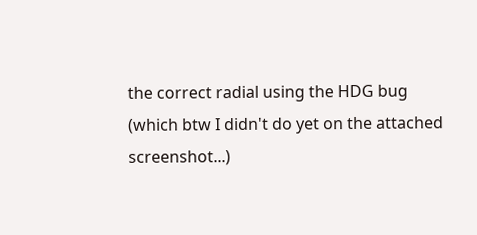the correct radial using the HDG bug (which btw I didn't do yet on the attached screenshot...)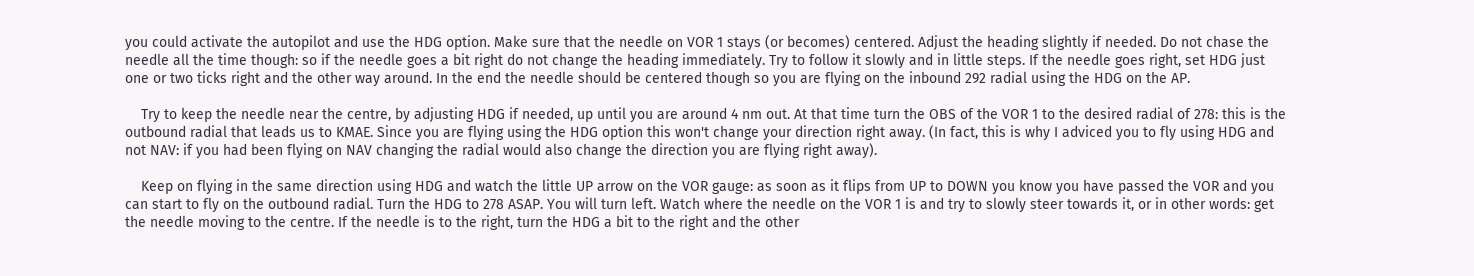you could activate the autopilot and use the HDG option. Make sure that the needle on VOR 1 stays (or becomes) centered. Adjust the heading slightly if needed. Do not chase the needle all the time though: so if the needle goes a bit right do not change the heading immediately. Try to follow it slowly and in little steps. If the needle goes right, set HDG just one or two ticks right and the other way around. In the end the needle should be centered though so you are flying on the inbound 292 radial using the HDG on the AP.

    Try to keep the needle near the centre, by adjusting HDG if needed, up until you are around 4 nm out. At that time turn the OBS of the VOR 1 to the desired radial of 278: this is the outbound radial that leads us to KMAE. Since you are flying using the HDG option this won't change your direction right away. (In fact, this is why I adviced you to fly using HDG and not NAV: if you had been flying on NAV changing the radial would also change the direction you are flying right away).

    Keep on flying in the same direction using HDG and watch the little UP arrow on the VOR gauge: as soon as it flips from UP to DOWN you know you have passed the VOR and you can start to fly on the outbound radial. Turn the HDG to 278 ASAP. You will turn left. Watch where the needle on the VOR 1 is and try to slowly steer towards it, or in other words: get the needle moving to the centre. If the needle is to the right, turn the HDG a bit to the right and the other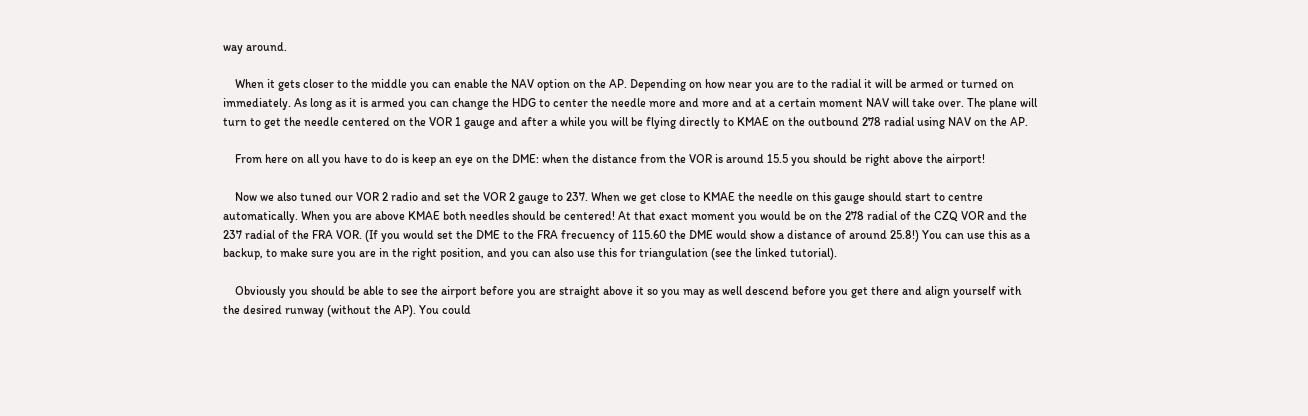way around.

    When it gets closer to the middle you can enable the NAV option on the AP. Depending on how near you are to the radial it will be armed or turned on immediately. As long as it is armed you can change the HDG to center the needle more and more and at a certain moment NAV will take over. The plane will turn to get the needle centered on the VOR 1 gauge and after a while you will be flying directly to KMAE on the outbound 278 radial using NAV on the AP.

    From here on all you have to do is keep an eye on the DME: when the distance from the VOR is around 15.5 you should be right above the airport!

    Now we also tuned our VOR 2 radio and set the VOR 2 gauge to 237. When we get close to KMAE the needle on this gauge should start to centre automatically. When you are above KMAE both needles should be centered! At that exact moment you would be on the 278 radial of the CZQ VOR and the 237 radial of the FRA VOR. (If you would set the DME to the FRA frecuency of 115.60 the DME would show a distance of around 25.8!) You can use this as a backup, to make sure you are in the right position, and you can also use this for triangulation (see the linked tutorial).

    Obviously you should be able to see the airport before you are straight above it so you may as well descend before you get there and align yourself with the desired runway (without the AP). You could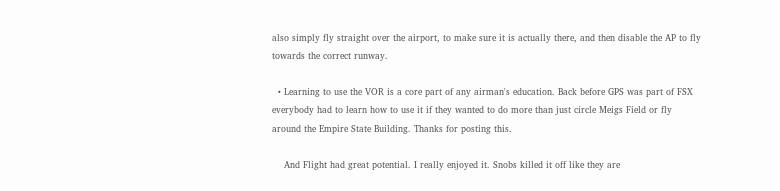also simply fly straight over the airport, to make sure it is actually there, and then disable the AP to fly towards the correct runway.

  • Learning to use the VOR is a core part of any airman's education. Back before GPS was part of FSX everybody had to learn how to use it if they wanted to do more than just circle Meigs Field or fly around the Empire State Building. Thanks for posting this.

    And Flight had great potential. I really enjoyed it. Snobs killed it off like they are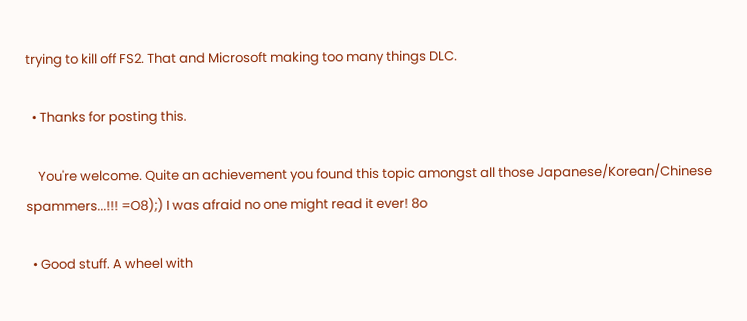trying to kill off FS2. That and Microsoft making too many things DLC.

  • Thanks for posting this.

    You're welcome. Quite an achievement you found this topic amongst all those Japanese/Korean/Chinese spammers...!!! =O8);) I was afraid no one might read it ever! 8o

  • Good stuff. A wheel with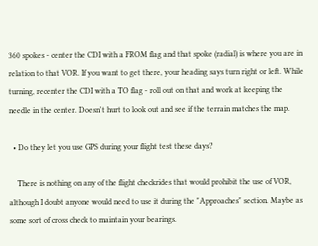360 spokes - center the CDI with a FROM flag and that spoke (radial) is where you are in relation to that VOR. If you want to get there, your heading says turn right or left. While turning, recenter the CDI with a TO flag - roll out on that and work at keeping the needle in the center. Doesn't hurt to look out and see if the terrain matches the map.

  • Do they let you use GPS during your flight test these days?

    There is nothing on any of the flight checkrides that would prohibit the use of VOR, although I doubt anyone would need to use it during the "Approaches" section. Maybe as some sort of cross check to maintain your bearings.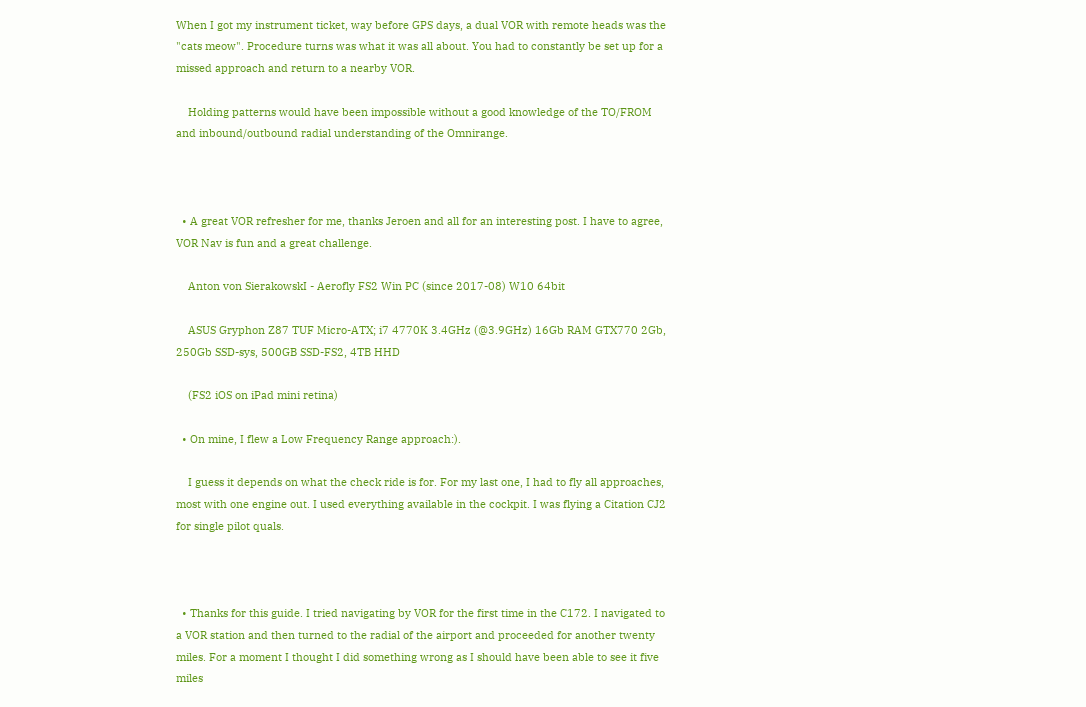When I got my instrument ticket, way before GPS days, a dual VOR with remote heads was the "cats meow". Procedure turns was what it was all about. You had to constantly be set up for a missed approach and return to a nearby VOR.

    Holding patterns would have been impossible without a good knowledge of the TO/FROM and inbound/outbound radial understanding of the Omnirange.



  • A great VOR refresher for me, thanks Jeroen and all for an interesting post. I have to agree, VOR Nav is fun and a great challenge.

    Anton von SierakowskI - Aerofly FS2 Win PC (since 2017-08) W10 64bit

    ASUS Gryphon Z87 TUF Micro-ATX; i7 4770K 3.4GHz (@3.9GHz) 16Gb RAM GTX770 2Gb, 250Gb SSD-sys, 500GB SSD-FS2, 4TB HHD

    (FS2 iOS on iPad mini retina)

  • On mine, I flew a Low Frequency Range approach:).

    I guess it depends on what the check ride is for. For my last one, I had to fly all approaches, most with one engine out. I used everything available in the cockpit. I was flying a Citation CJ2 for single pilot quals.



  • Thanks for this guide. I tried navigating by VOR for the first time in the C172. I navigated to a VOR station and then turned to the radial of the airport and proceeded for another twenty miles. For a moment I thought I did something wrong as I should have been able to see it five miles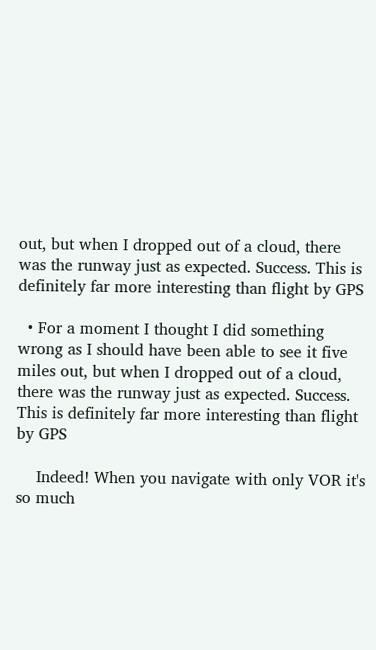out, but when I dropped out of a cloud, there was the runway just as expected. Success. This is definitely far more interesting than flight by GPS

  • For a moment I thought I did something wrong as I should have been able to see it five miles out, but when I dropped out of a cloud, there was the runway just as expected. Success. This is definitely far more interesting than flight by GPS

    Indeed! When you navigate with only VOR it's so much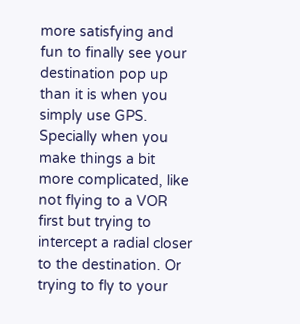more satisfying and fun to finally see your destination pop up than it is when you simply use GPS. Specially when you make things a bit more complicated, like not flying to a VOR first but trying to intercept a radial closer to the destination. Or trying to fly to your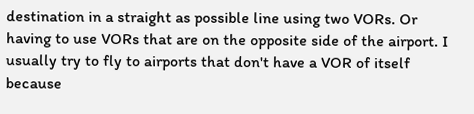destination in a straight as possible line using two VORs. Or having to use VORs that are on the opposite side of the airport. I usually try to fly to airports that don't have a VOR of itself because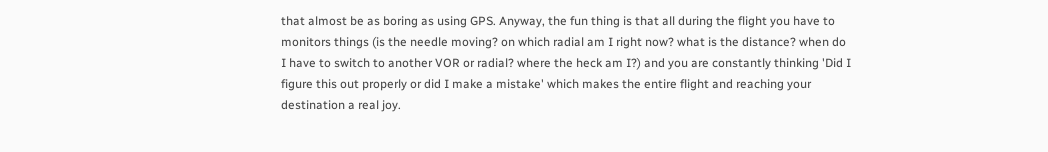that almost be as boring as using GPS. Anyway, the fun thing is that all during the flight you have to monitors things (is the needle moving? on which radial am I right now? what is the distance? when do I have to switch to another VOR or radial? where the heck am I?) and you are constantly thinking 'Did I figure this out properly or did I make a mistake' which makes the entire flight and reaching your destination a real joy.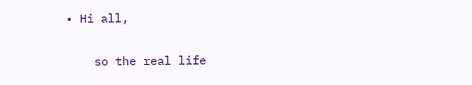• Hi all,

    so the real life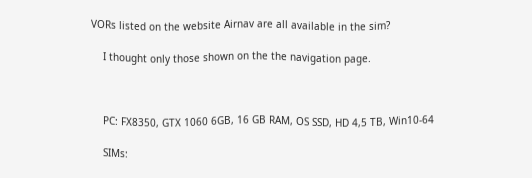VORs listed on the website Airnav are all available in the sim?

    I thought only those shown on the the navigation page.



    PC: FX8350, GTX 1060 6GB, 16 GB RAM, OS SSD, HD 4,5 TB, Win10-64

    SIMs: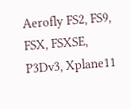Aerofly FS2, FS9, FSX, FSXSE, P3Dv3, Xplane11